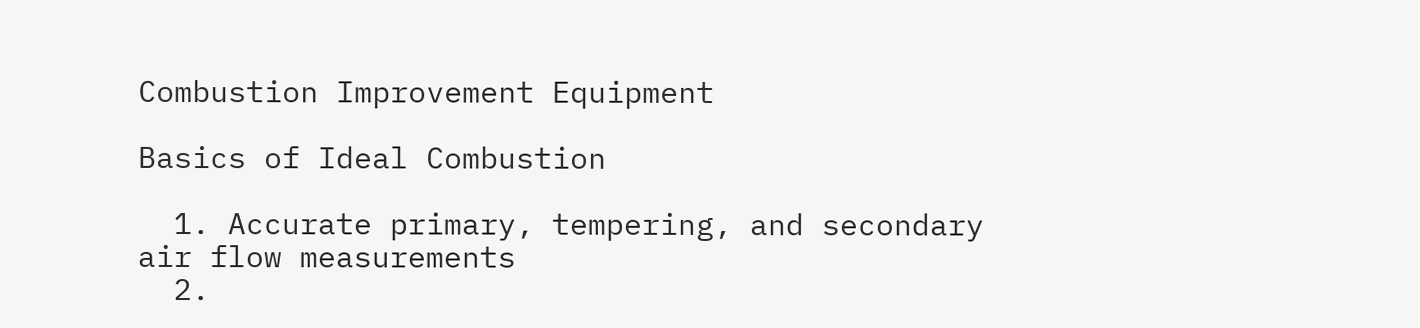Combustion Improvement Equipment

Basics of Ideal Combustion

  1. Accurate primary, tempering, and secondary air flow measurements
  2.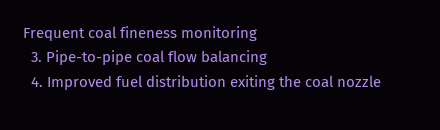Frequent coal fineness monitoring
  3. Pipe-to-pipe coal flow balancing
  4. Improved fuel distribution exiting the coal nozzle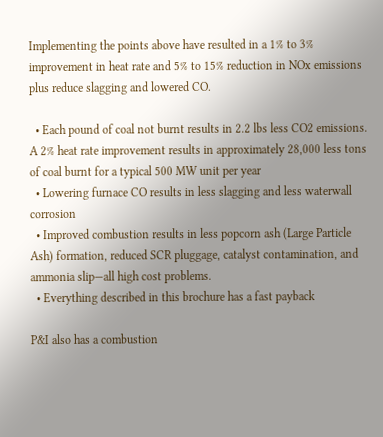Implementing the points above have resulted in a 1% to 3% improvement in heat rate and 5% to 15% reduction in NOx emissions plus reduce slagging and lowered CO.

  • Each pound of coal not burnt results in 2.2 lbs less CO2 emissions. A 2% heat rate improvement results in approximately 28,000 less tons of coal burnt for a typical 500 MW unit per year
  • Lowering furnace CO results in less slagging and less waterwall corrosion
  • Improved combustion results in less popcorn ash (Large Particle Ash) formation, reduced SCR pluggage, catalyst contamination, and ammonia slip—all high cost problems.
  • Everything described in this brochure has a fast payback

P&I also has a combustion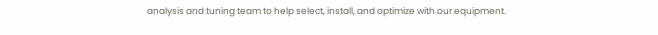analysis and tuning team to help select, install, and optimize with our equipment.